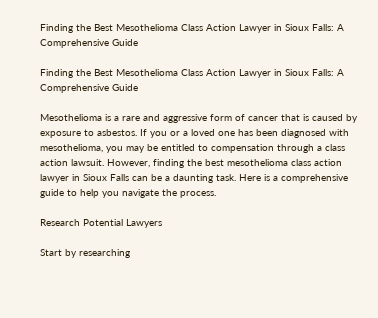Finding the Best Mesothelioma Class Action Lawyer in Sioux Falls: A Comprehensive Guide

Finding the Best Mesothelioma Class Action Lawyer in Sioux Falls: A Comprehensive Guide

Mesothelioma is a rare and aggressive form of cancer that is caused by exposure to asbestos. If you or a loved one has been diagnosed with mesothelioma, you may be entitled to compensation through a class action lawsuit. However, finding the best mesothelioma class action lawyer in Sioux Falls can be a daunting task. Here is a comprehensive guide to help you navigate the process.

Research Potential Lawyers

Start by researching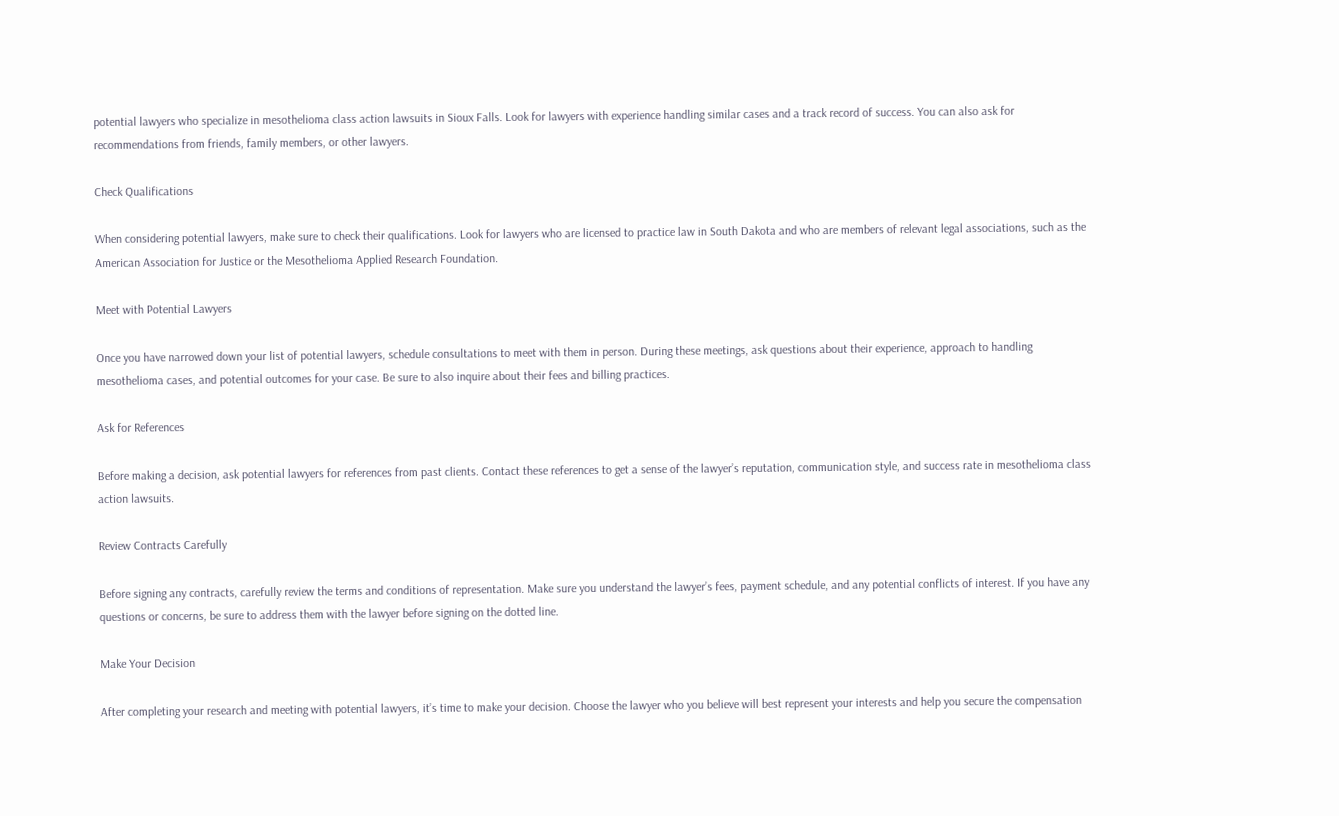potential lawyers who specialize in mesothelioma class action lawsuits in Sioux Falls. Look for lawyers with experience handling similar cases and a track record of success. You can also ask for recommendations from friends, family members, or other lawyers.

Check Qualifications

When considering potential lawyers, make sure to check their qualifications. Look for lawyers who are licensed to practice law in South Dakota and who are members of relevant legal associations, such as the American Association for Justice or the Mesothelioma Applied Research Foundation.

Meet with Potential Lawyers

Once you have narrowed down your list of potential lawyers, schedule consultations to meet with them in person. During these meetings, ask questions about their experience, approach to handling mesothelioma cases, and potential outcomes for your case. Be sure to also inquire about their fees and billing practices.

Ask for References

Before making a decision, ask potential lawyers for references from past clients. Contact these references to get a sense of the lawyer’s reputation, communication style, and success rate in mesothelioma class action lawsuits.

Review Contracts Carefully

Before signing any contracts, carefully review the terms and conditions of representation. Make sure you understand the lawyer’s fees, payment schedule, and any potential conflicts of interest. If you have any questions or concerns, be sure to address them with the lawyer before signing on the dotted line.

Make Your Decision

After completing your research and meeting with potential lawyers, it’s time to make your decision. Choose the lawyer who you believe will best represent your interests and help you secure the compensation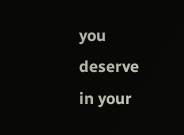you deserve in your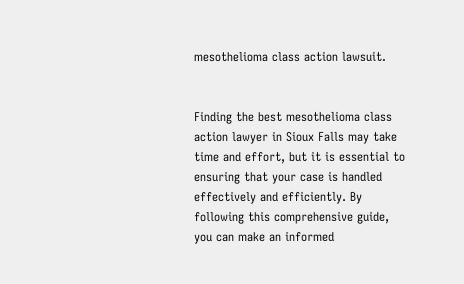mesothelioma class action lawsuit.


Finding the best mesothelioma class action lawyer in Sioux Falls may take time and effort, but it is essential to ensuring that your case is handled effectively and efficiently. By following this comprehensive guide, you can make an informed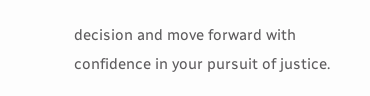decision and move forward with confidence in your pursuit of justice.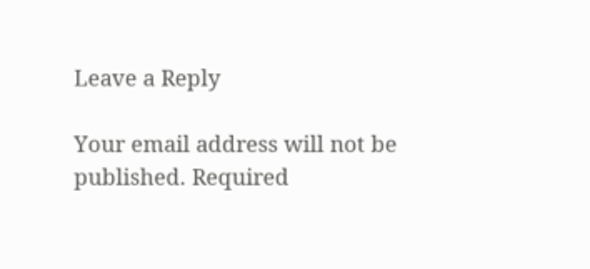Leave a Reply

Your email address will not be published. Required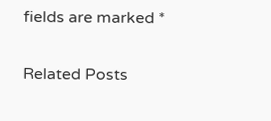fields are marked *

Related Posts